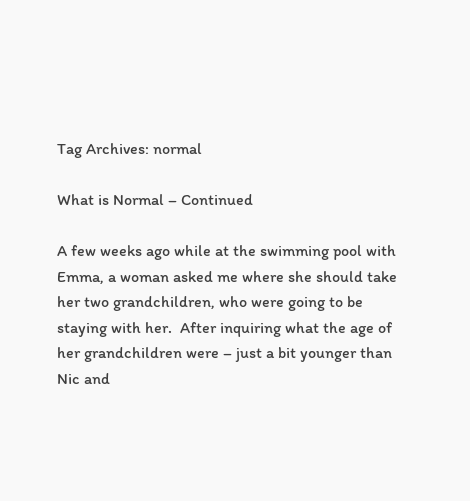Tag Archives: normal

What is Normal – Continued

A few weeks ago while at the swimming pool with Emma, a woman asked me where she should take her two grandchildren, who were going to be staying with her.  After inquiring what the age of her grandchildren were – just a bit younger than Nic and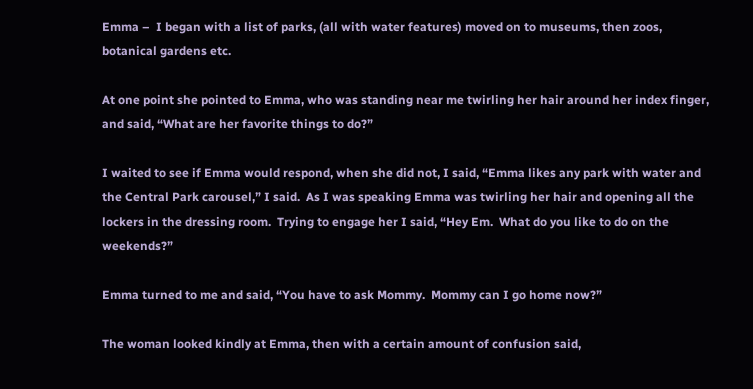Emma –  I began with a list of parks, (all with water features) moved on to museums, then zoos, botanical gardens etc.

At one point she pointed to Emma, who was standing near me twirling her hair around her index finger, and said, “What are her favorite things to do?”

I waited to see if Emma would respond, when she did not, I said, “Emma likes any park with water and the Central Park carousel,” I said.  As I was speaking Emma was twirling her hair and opening all the lockers in the dressing room.  Trying to engage her I said, “Hey Em.  What do you like to do on the weekends?”

Emma turned to me and said, “You have to ask Mommy.  Mommy can I go home now?”

The woman looked kindly at Emma, then with a certain amount of confusion said,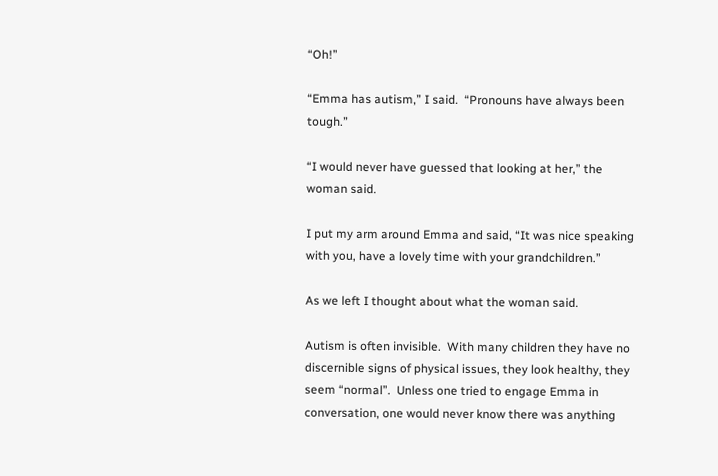“Oh!”

“Emma has autism,” I said.  “Pronouns have always been tough.”

“I would never have guessed that looking at her,” the woman said.

I put my arm around Emma and said, “It was nice speaking with you, have a lovely time with your grandchildren.”

As we left I thought about what the woman said.

Autism is often invisible.  With many children they have no discernible signs of physical issues, they look healthy, they seem “normal”.  Unless one tried to engage Emma in conversation, one would never know there was anything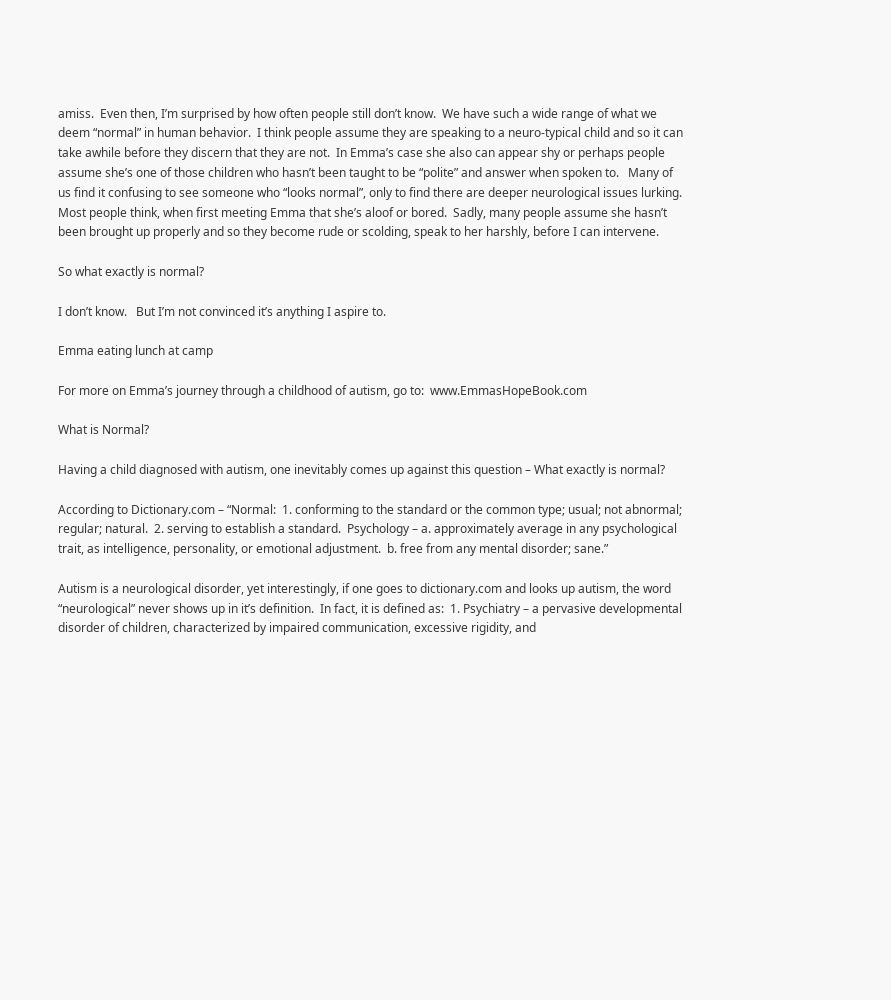amiss.  Even then, I’m surprised by how often people still don’t know.  We have such a wide range of what we deem “normal” in human behavior.  I think people assume they are speaking to a neuro-typical child and so it can take awhile before they discern that they are not.  In Emma’s case she also can appear shy or perhaps people assume she’s one of those children who hasn’t been taught to be “polite” and answer when spoken to.   Many of us find it confusing to see someone who “looks normal”, only to find there are deeper neurological issues lurking.  Most people think, when first meeting Emma that she’s aloof or bored.  Sadly, many people assume she hasn’t been brought up properly and so they become rude or scolding, speak to her harshly, before I can intervene.

So what exactly is normal?

I don’t know.   But I’m not convinced it’s anything I aspire to.

Emma eating lunch at camp

For more on Emma’s journey through a childhood of autism, go to:  www.EmmasHopeBook.com

What is Normal?

Having a child diagnosed with autism, one inevitably comes up against this question – What exactly is normal?

According to Dictionary.com – “Normal:  1. conforming to the standard or the common type; usual; not abnormal; regular; natural.  2. serving to establish a standard.  Psychology – a. approximately average in any psychological trait, as intelligence, personality, or emotional adjustment.  b. free from any mental disorder; sane.”

Autism is a neurological disorder, yet interestingly, if one goes to dictionary.com and looks up autism, the word “neurological” never shows up in it’s definition.  In fact, it is defined as:  1. Psychiatry – a pervasive developmental disorder of children, characterized by impaired communication, excessive rigidity, and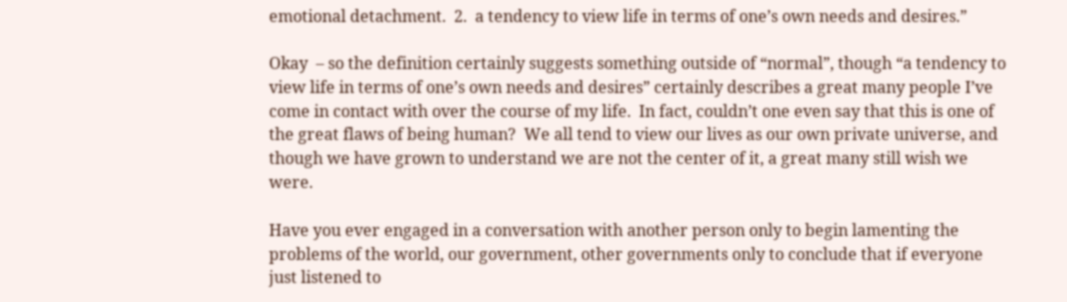emotional detachment.  2.  a tendency to view life in terms of one’s own needs and desires.”

Okay  – so the definition certainly suggests something outside of “normal”, though “a tendency to view life in terms of one’s own needs and desires” certainly describes a great many people I’ve come in contact with over the course of my life.  In fact, couldn’t one even say that this is one of the great flaws of being human?  We all tend to view our lives as our own private universe, and though we have grown to understand we are not the center of it, a great many still wish we were.

Have you ever engaged in a conversation with another person only to begin lamenting the problems of the world, our government, other governments only to conclude that if everyone just listened to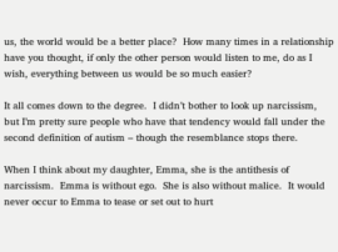us, the world would be a better place?  How many times in a relationship have you thought, if only the other person would listen to me, do as I wish, everything between us would be so much easier?

It all comes down to the degree.  I didn’t bother to look up narcissism, but I’m pretty sure people who have that tendency would fall under the second definition of autism – though the resemblance stops there.

When I think about my daughter, Emma, she is the antithesis of narcissism.  Emma is without ego.  She is also without malice.  It would never occur to Emma to tease or set out to hurt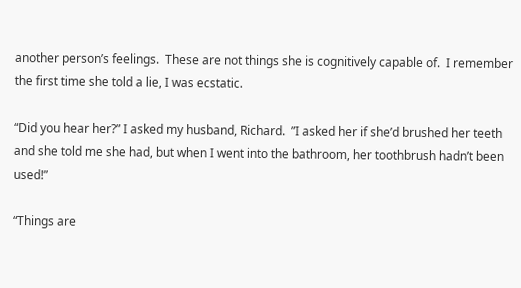another person’s feelings.  These are not things she is cognitively capable of.  I remember the first time she told a lie, I was ecstatic.

“Did you hear her?” I asked my husband, Richard.  ”I asked her if she’d brushed her teeth and she told me she had, but when I went into the bathroom, her toothbrush hadn’t been used!”

“Things are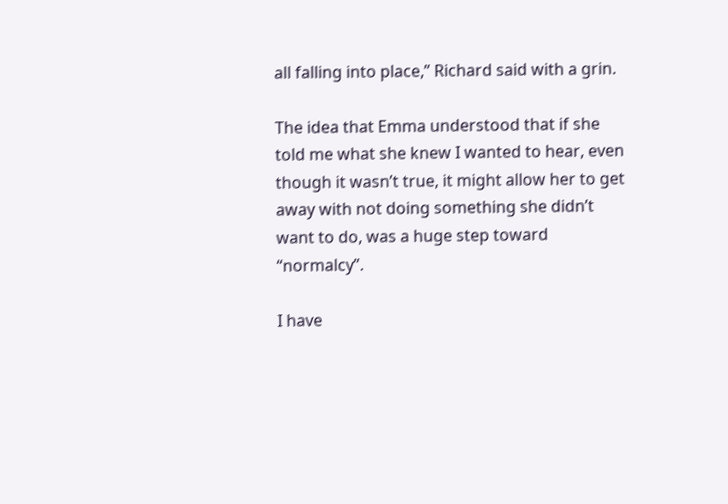all falling into place,” Richard said with a grin.

The idea that Emma understood that if she told me what she knew I wanted to hear, even though it wasn’t true, it might allow her to get away with not doing something she didn’t want to do, was a huge step toward “normalcy”.

I have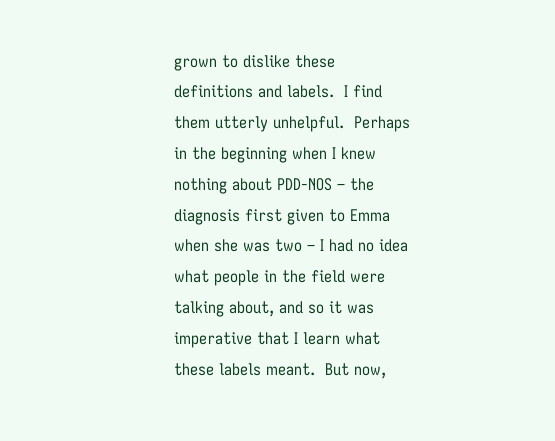grown to dislike these definitions and labels.  I find them utterly unhelpful.  Perhaps in the beginning when I knew nothing about PDD-NOS – the diagnosis first given to Emma when she was two – I had no idea what people in the field were talking about, and so it was imperative that I learn what these labels meant.  But now,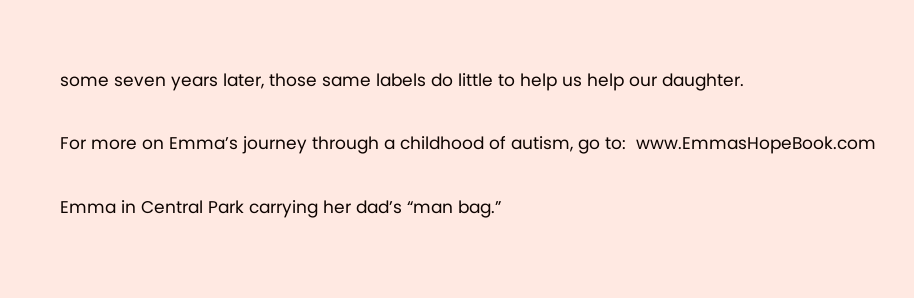some seven years later, those same labels do little to help us help our daughter.

For more on Emma’s journey through a childhood of autism, go to:  www.EmmasHopeBook.com

Emma in Central Park carrying her dad’s “man bag.”